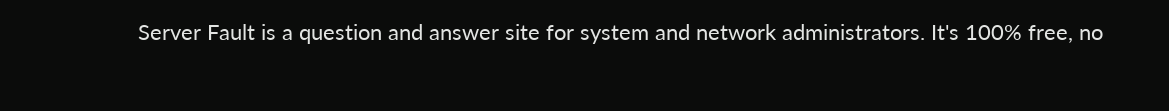Server Fault is a question and answer site for system and network administrators. It's 100% free, no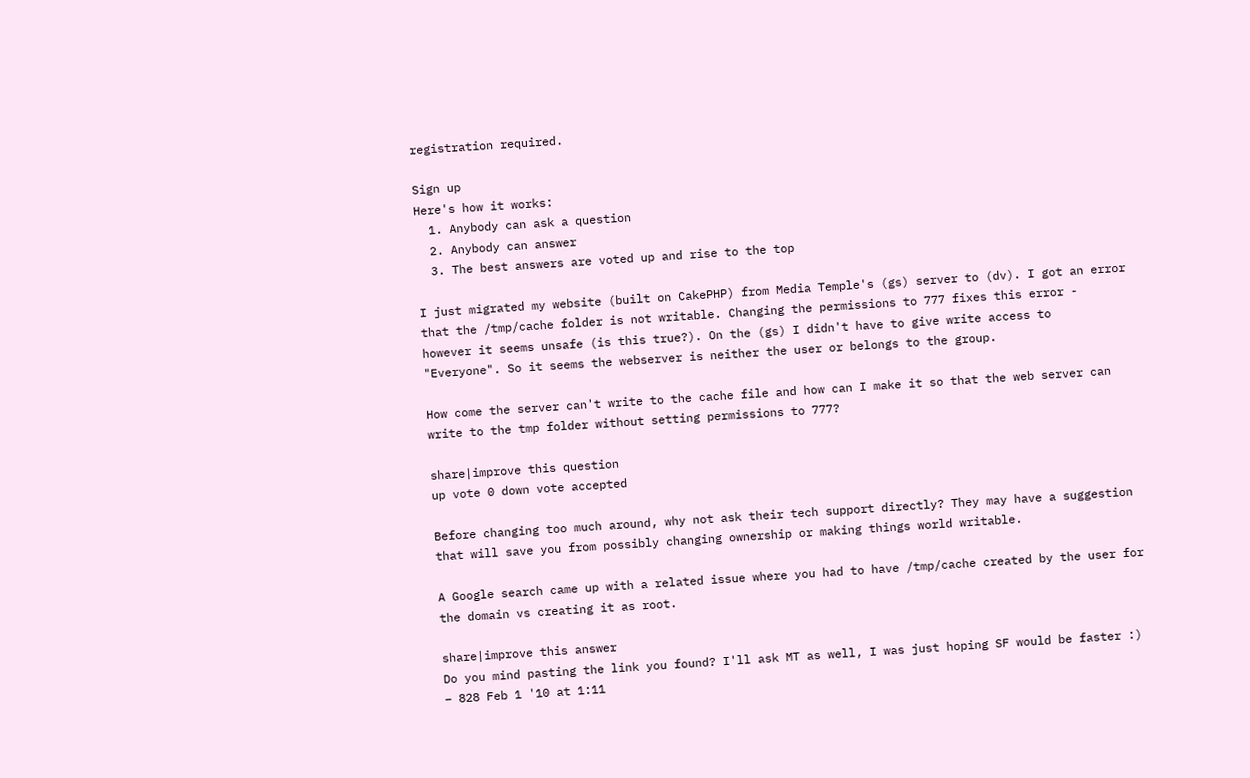registration required.

Sign up
Here's how it works:
  1. Anybody can ask a question
  2. Anybody can answer
  3. The best answers are voted up and rise to the top

I just migrated my website (built on CakePHP) from Media Temple's (gs) server to (dv). I got an error that the /tmp/cache folder is not writable. Changing the permissions to 777 fixes this error - however it seems unsafe (is this true?). On the (gs) I didn't have to give write access to "Everyone". So it seems the webserver is neither the user or belongs to the group.

How come the server can't write to the cache file and how can I make it so that the web server can write to the tmp folder without setting permissions to 777?

share|improve this question
up vote 0 down vote accepted

Before changing too much around, why not ask their tech support directly? They may have a suggestion that will save you from possibly changing ownership or making things world writable.

A Google search came up with a related issue where you had to have /tmp/cache created by the user for the domain vs creating it as root.

share|improve this answer
Do you mind pasting the link you found? I'll ask MT as well, I was just hoping SF would be faster :) – 828 Feb 1 '10 at 1:11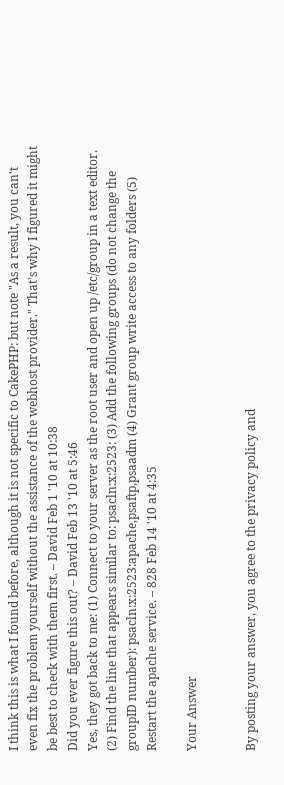I think this is what I found before, although it is not specific to CakePHP: but note "As a result, you can't even fix the problem yourself without the assistance of the webhost provider." That's why I figured it might be best to check with them first. – David Feb 1 '10 at 10:38
Did you ever figure this out? – David Feb 13 '10 at 5:46
Yes, they got back to me: (1) Connect to your server as the root user and open up /etc/group in a text editor. (2) Find the line that appears similar to: psacln:x:2523: (3) Add the following groups (do not change the groupID number): psacln:x:2523:apache,psaftp,psaadm (4) Grant group write access to any folders (5) Restart the apache service. – 828 Feb 14 '10 at 4:35

Your Answer


By posting your answer, you agree to the privacy policy and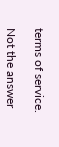terms of service.

Not the answer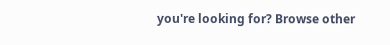you're looking for? Browse other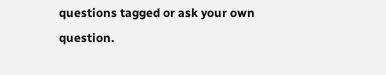questions tagged or ask your own question.